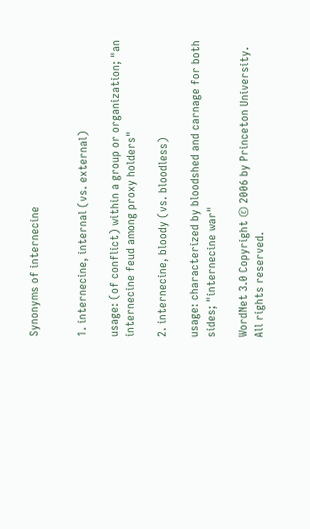Synonyms of internecine


1. internecine, internal (vs. external)

usage: (of conflict) within a group or organization; "an internecine feud among proxy holders"

2. internecine, bloody (vs. bloodless)

usage: characterized by bloodshed and carnage for both sides; "internecine war"

WordNet 3.0 Copyright © 2006 by Princeton University.
All rights reserved.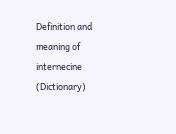Definition and meaning of internecine (Dictionary)